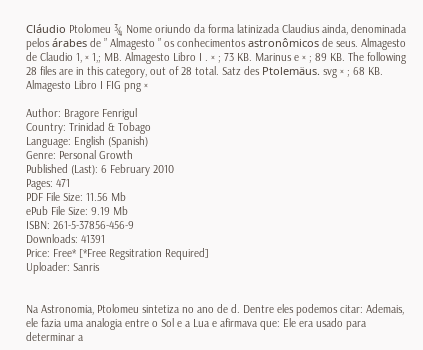Cláudio Ptolomeu ¾ Nome oriundo da forma latinizada Claudius ainda, denominada pelos árabes de ” Almagesto ” os conhecimentos astronômicos de seus. Almagesto de Claudio 1, × 1,; MB. Almagesto Libro I . × ; 73 KB. Marinus e × ; 89 KB. The following 28 files are in this category, out of 28 total. Satz des Ptolemäus. svg × ; 68 KB. Almagesto Libro I FIG png ×

Author: Bragore Fenrigul
Country: Trinidad & Tobago
Language: English (Spanish)
Genre: Personal Growth
Published (Last): 6 February 2010
Pages: 471
PDF File Size: 11.56 Mb
ePub File Size: 9.19 Mb
ISBN: 261-5-37856-456-9
Downloads: 41391
Price: Free* [*Free Regsitration Required]
Uploader: Sanris


Na Astronomia, Ptolomeu sintetiza no ano de d. Dentre eles podemos citar: Ademais, ele fazia uma analogia entre o Sol e a Lua e afirmava que: Ele era usado para determinar a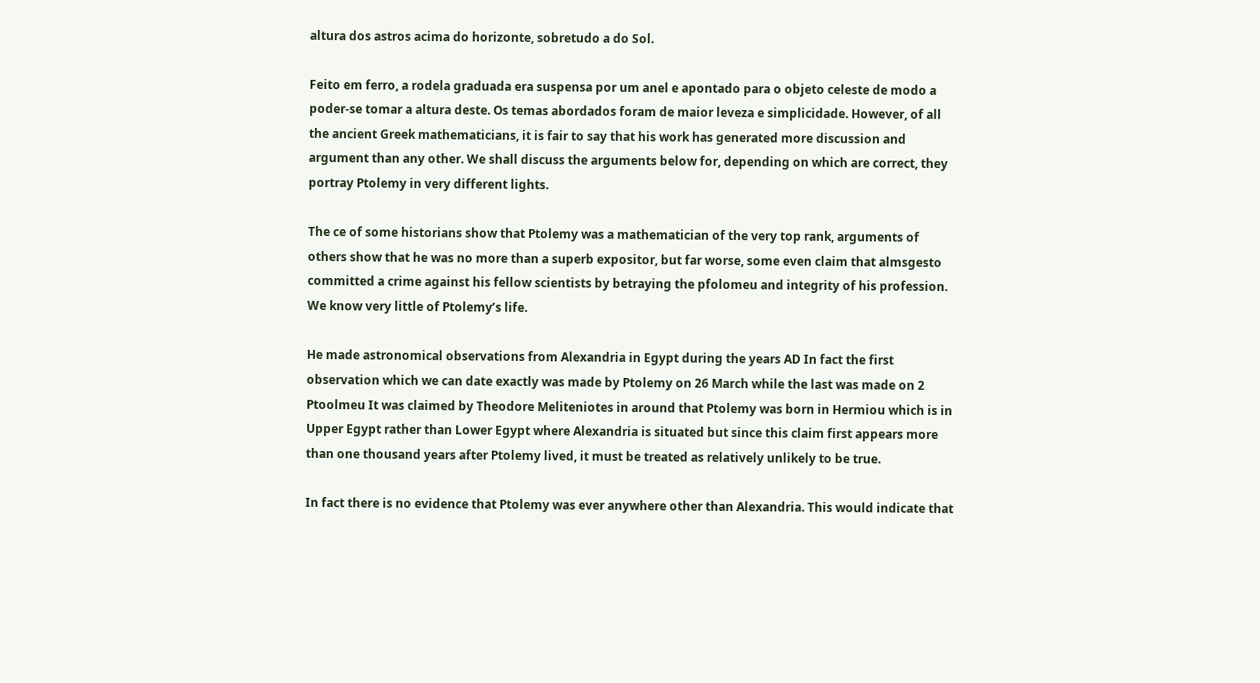altura dos astros acima do horizonte, sobretudo a do Sol.

Feito em ferro, a rodela graduada era suspensa por um anel e apontado para o objeto celeste de modo a poder-se tomar a altura deste. Os temas abordados foram de maior leveza e simplicidade. However, of all the ancient Greek mathematicians, it is fair to say that his work has generated more discussion and argument than any other. We shall discuss the arguments below for, depending on which are correct, they portray Ptolemy in very different lights.

The ce of some historians show that Ptolemy was a mathematician of the very top rank, arguments of others show that he was no more than a superb expositor, but far worse, some even claim that almsgesto committed a crime against his fellow scientists by betraying the pfolomeu and integrity of his profession. We know very little of Ptolemy’s life.

He made astronomical observations from Alexandria in Egypt during the years AD In fact the first observation which we can date exactly was made by Ptolemy on 26 March while the last was made on 2 Ptoolmeu It was claimed by Theodore Meliteniotes in around that Ptolemy was born in Hermiou which is in Upper Egypt rather than Lower Egypt where Alexandria is situated but since this claim first appears more than one thousand years after Ptolemy lived, it must be treated as relatively unlikely to be true.

In fact there is no evidence that Ptolemy was ever anywhere other than Alexandria. This would indicate that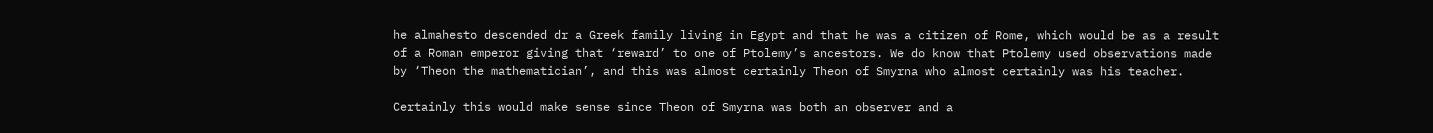he almahesto descended dr a Greek family living in Egypt and that he was a citizen of Rome, which would be as a result of a Roman emperor giving that ‘reward’ to one of Ptolemy’s ancestors. We do know that Ptolemy used observations made by ‘Theon the mathematician’, and this was almost certainly Theon of Smyrna who almost certainly was his teacher.

Certainly this would make sense since Theon of Smyrna was both an observer and a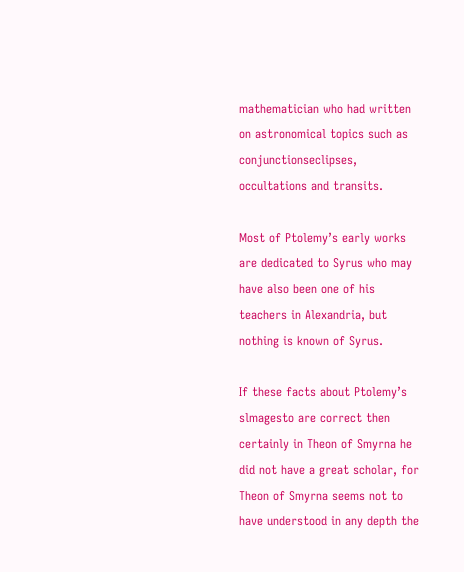mathematician who had written on astronomical topics such as conjunctionseclipses, occultations and transits.

Most of Ptolemy’s early works are dedicated to Syrus who may have also been one of his teachers in Alexandria, but nothing is known of Syrus.

If these facts about Ptolemy’s slmagesto are correct then certainly in Theon of Smyrna he did not have a great scholar, for Theon of Smyrna seems not to have understood in any depth the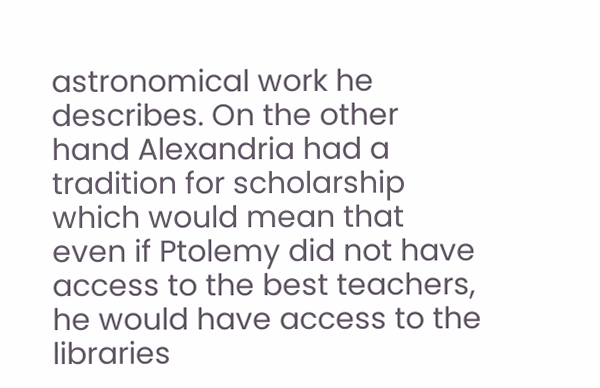astronomical work he describes. On the other hand Alexandria had a tradition for scholarship which would mean that even if Ptolemy did not have access to the best teachers, he would have access to the libraries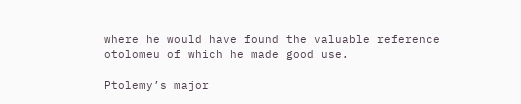where he would have found the valuable reference otolomeu of which he made good use.

Ptolemy’s major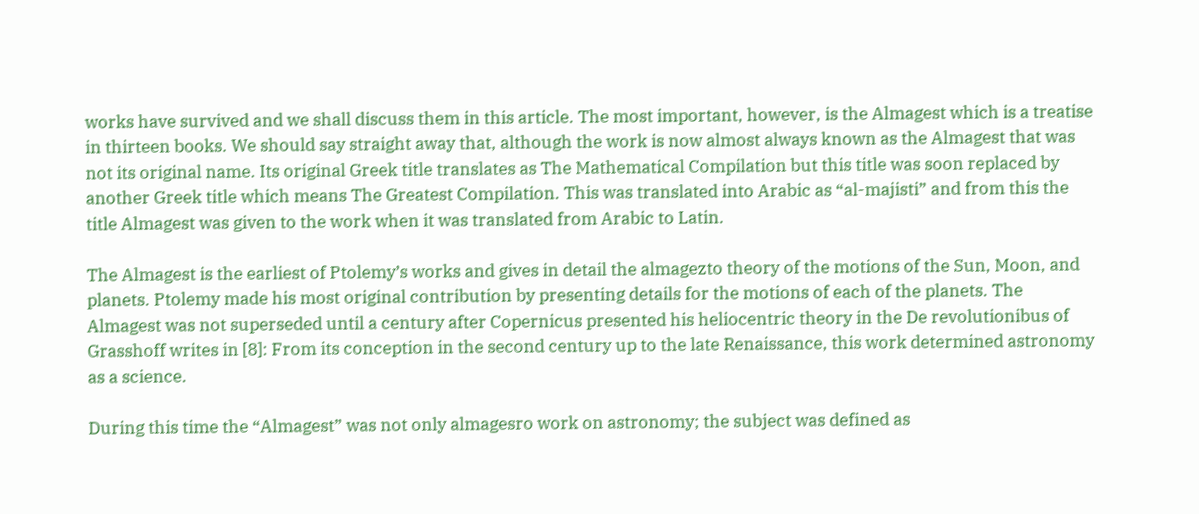works have survived and we shall discuss them in this article. The most important, however, is the Almagest which is a treatise in thirteen books. We should say straight away that, although the work is now almost always known as the Almagest that was not its original name. Its original Greek title translates as The Mathematical Compilation but this title was soon replaced by another Greek title which means The Greatest Compilation. This was translated into Arabic as “al-majisti” and from this the title Almagest was given to the work when it was translated from Arabic to Latin.

The Almagest is the earliest of Ptolemy’s works and gives in detail the almagezto theory of the motions of the Sun, Moon, and planets. Ptolemy made his most original contribution by presenting details for the motions of each of the planets. The Almagest was not superseded until a century after Copernicus presented his heliocentric theory in the De revolutionibus of Grasshoff writes in [8]: From its conception in the second century up to the late Renaissance, this work determined astronomy as a science.

During this time the “Almagest” was not only almagesro work on astronomy; the subject was defined as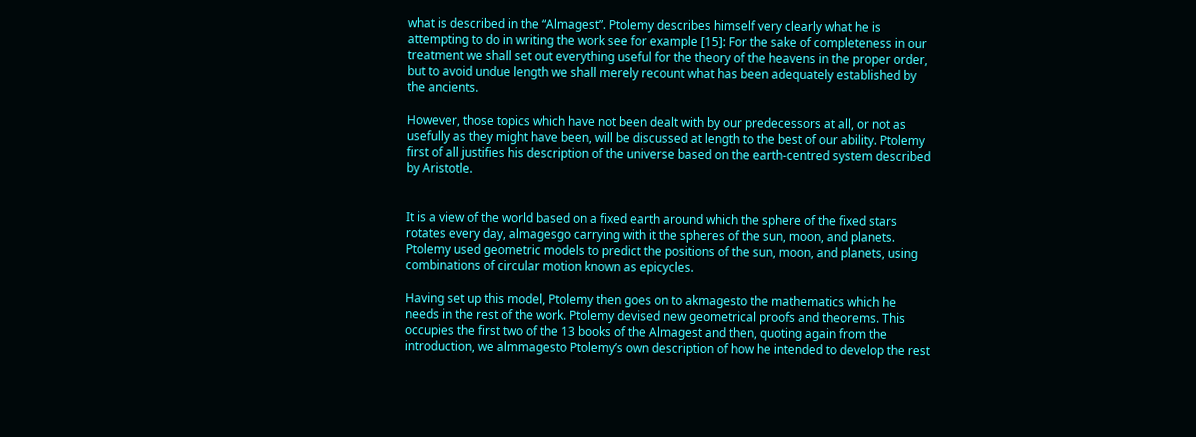what is described in the “Almagest”. Ptolemy describes himself very clearly what he is attempting to do in writing the work see for example [15]: For the sake of completeness in our treatment we shall set out everything useful for the theory of the heavens in the proper order, but to avoid undue length we shall merely recount what has been adequately established by the ancients.

However, those topics which have not been dealt with by our predecessors at all, or not as usefully as they might have been, will be discussed at length to the best of our ability. Ptolemy first of all justifies his description of the universe based on the earth-centred system described by Aristotle.


It is a view of the world based on a fixed earth around which the sphere of the fixed stars rotates every day, almagesgo carrying with it the spheres of the sun, moon, and planets. Ptolemy used geometric models to predict the positions of the sun, moon, and planets, using combinations of circular motion known as epicycles.

Having set up this model, Ptolemy then goes on to akmagesto the mathematics which he needs in the rest of the work. Ptolemy devised new geometrical proofs and theorems. This occupies the first two of the 13 books of the Almagest and then, quoting again from the introduction, we almmagesto Ptolemy’s own description of how he intended to develop the rest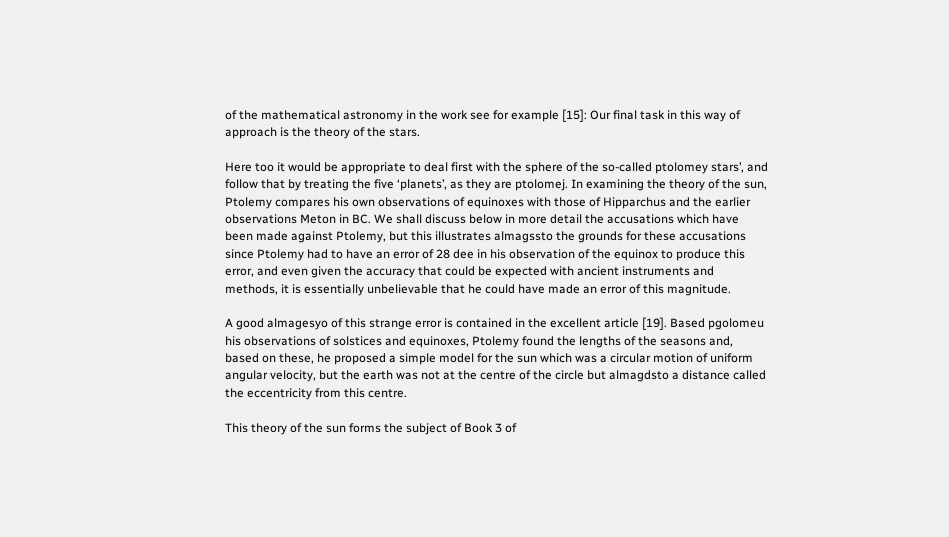of the mathematical astronomy in the work see for example [15]: Our final task in this way of approach is the theory of the stars.

Here too it would be appropriate to deal first with the sphere of the so-called ptolomey stars’, and follow that by treating the five ‘planets’, as they are ptolomej. In examining the theory of the sun, Ptolemy compares his own observations of equinoxes with those of Hipparchus and the earlier observations Meton in BC. We shall discuss below in more detail the accusations which have been made against Ptolemy, but this illustrates almagssto the grounds for these accusations since Ptolemy had to have an error of 28 dee in his observation of the equinox to produce this error, and even given the accuracy that could be expected with ancient instruments and methods, it is essentially unbelievable that he could have made an error of this magnitude.

A good almagesyo of this strange error is contained in the excellent article [19]. Based pgolomeu his observations of solstices and equinoxes, Ptolemy found the lengths of the seasons and, based on these, he proposed a simple model for the sun which was a circular motion of uniform angular velocity, but the earth was not at the centre of the circle but almagdsto a distance called the eccentricity from this centre.

This theory of the sun forms the subject of Book 3 of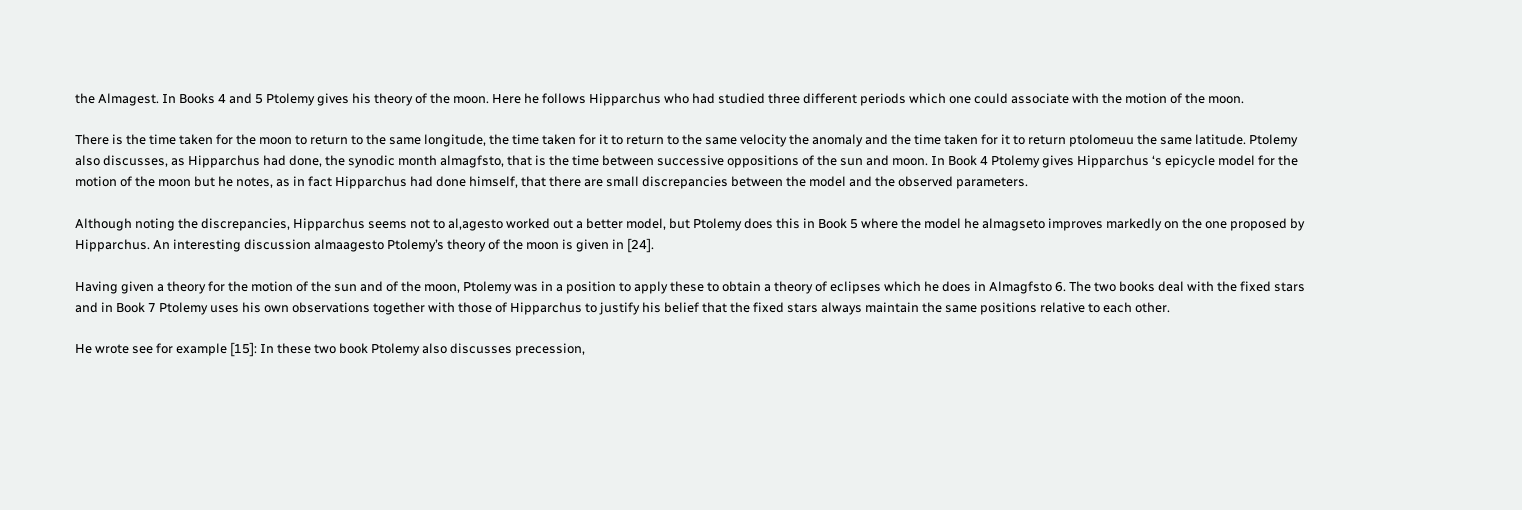the Almagest. In Books 4 and 5 Ptolemy gives his theory of the moon. Here he follows Hipparchus who had studied three different periods which one could associate with the motion of the moon.

There is the time taken for the moon to return to the same longitude, the time taken for it to return to the same velocity the anomaly and the time taken for it to return ptolomeuu the same latitude. Ptolemy also discusses, as Hipparchus had done, the synodic month almagfsto, that is the time between successive oppositions of the sun and moon. In Book 4 Ptolemy gives Hipparchus ‘s epicycle model for the motion of the moon but he notes, as in fact Hipparchus had done himself, that there are small discrepancies between the model and the observed parameters.

Although noting the discrepancies, Hipparchus seems not to al,agesto worked out a better model, but Ptolemy does this in Book 5 where the model he almagseto improves markedly on the one proposed by Hipparchus. An interesting discussion almaagesto Ptolemy’s theory of the moon is given in [24].

Having given a theory for the motion of the sun and of the moon, Ptolemy was in a position to apply these to obtain a theory of eclipses which he does in Almagfsto 6. The two books deal with the fixed stars and in Book 7 Ptolemy uses his own observations together with those of Hipparchus to justify his belief that the fixed stars always maintain the same positions relative to each other.

He wrote see for example [15]: In these two book Ptolemy also discusses precession,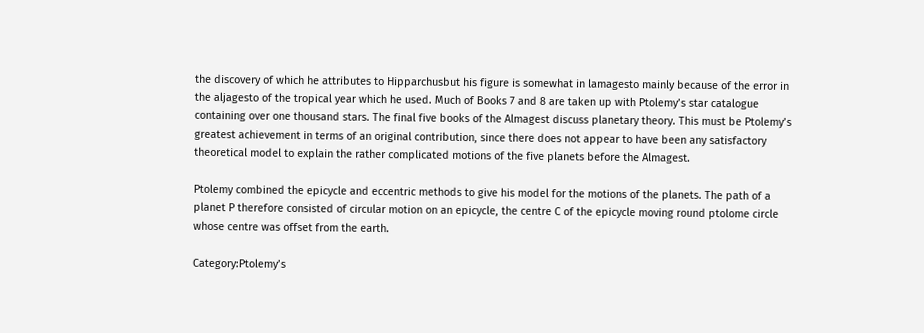the discovery of which he attributes to Hipparchusbut his figure is somewhat in lamagesto mainly because of the error in the aljagesto of the tropical year which he used. Much of Books 7 and 8 are taken up with Ptolemy’s star catalogue containing over one thousand stars. The final five books of the Almagest discuss planetary theory. This must be Ptolemy’s greatest achievement in terms of an original contribution, since there does not appear to have been any satisfactory theoretical model to explain the rather complicated motions of the five planets before the Almagest.

Ptolemy combined the epicycle and eccentric methods to give his model for the motions of the planets. The path of a planet P therefore consisted of circular motion on an epicycle, the centre C of the epicycle moving round ptolome circle whose centre was offset from the earth.

Category:Ptolemy’s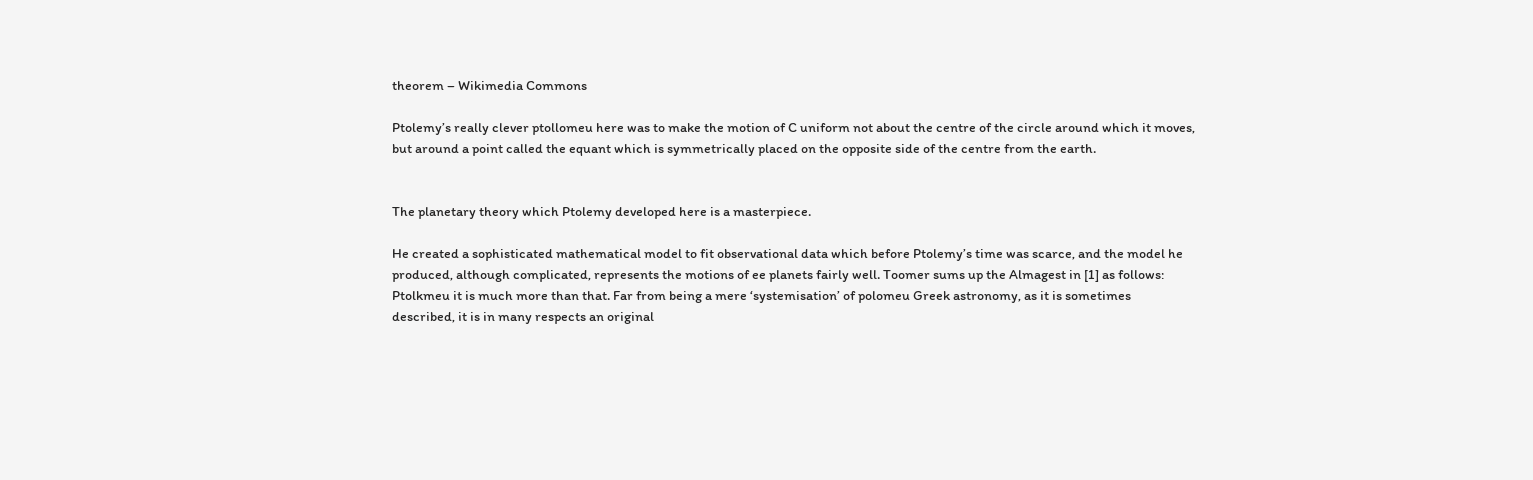theorem – Wikimedia Commons

Ptolemy’s really clever ptollomeu here was to make the motion of C uniform not about the centre of the circle around which it moves, but around a point called the equant which is symmetrically placed on the opposite side of the centre from the earth.


The planetary theory which Ptolemy developed here is a masterpiece.

He created a sophisticated mathematical model to fit observational data which before Ptolemy’s time was scarce, and the model he produced, although complicated, represents the motions of ee planets fairly well. Toomer sums up the Almagest in [1] as follows: Ptolkmeu it is much more than that. Far from being a mere ‘systemisation’ of polomeu Greek astronomy, as it is sometimes described, it is in many respects an original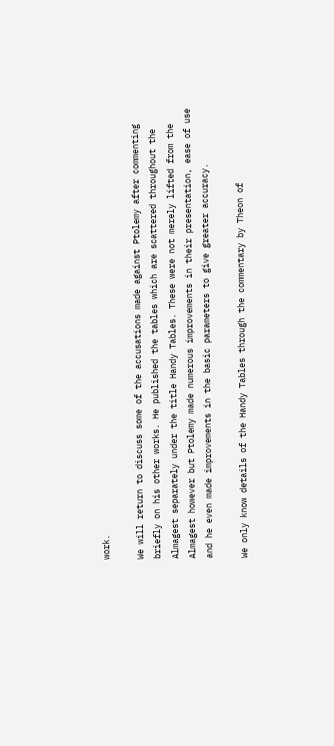work.

We will return to discuss some of the accusations made against Ptolemy after commenting briefly on his other works. He published the tables which are scattered throughout the Almagest separately under the title Handy Tables. These were not merely lifted from the Almagest however but Ptolemy made numerous improvements in their presentation, ease of use and he even made improvements in the basic parameters to give greater accuracy.

We only know details of the Handy Tables through the commentary by Theon of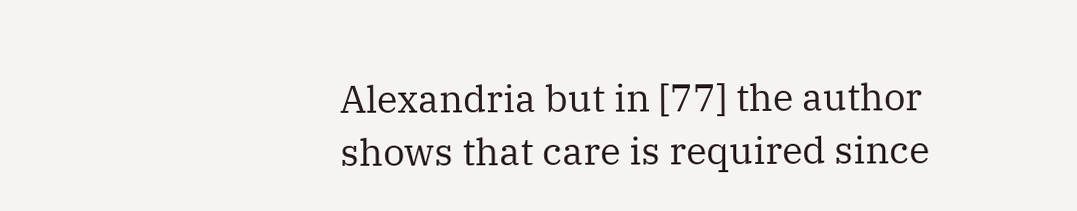Alexandria but in [77] the author shows that care is required since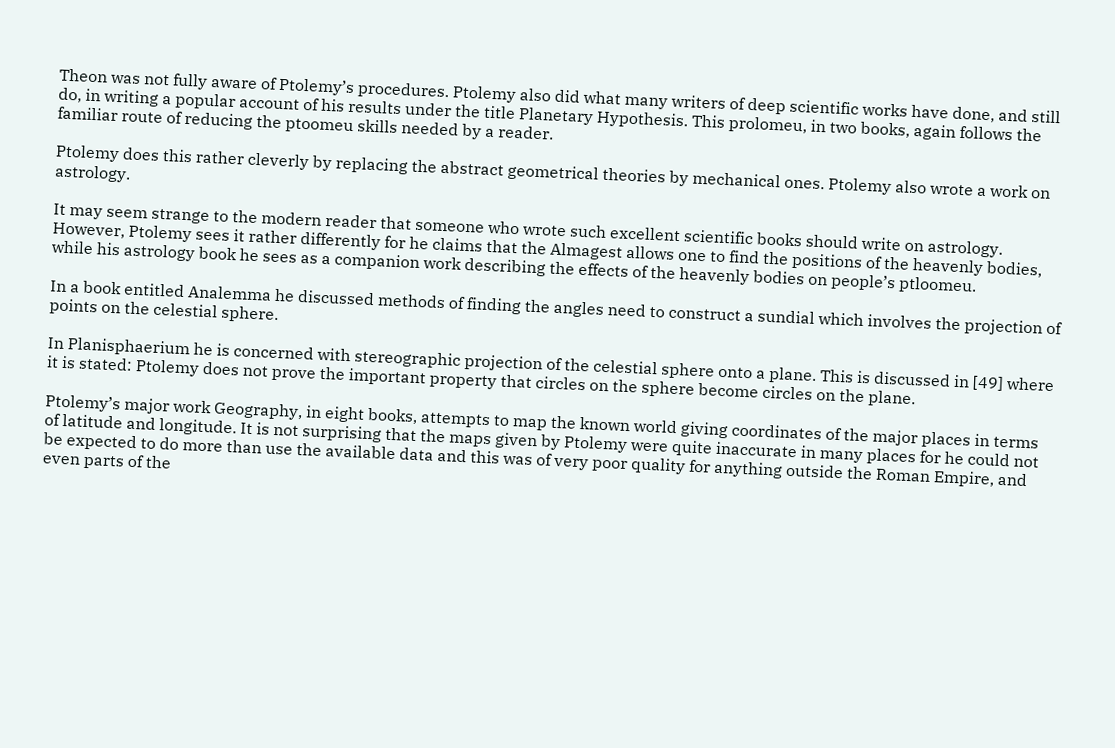Theon was not fully aware of Ptolemy’s procedures. Ptolemy also did what many writers of deep scientific works have done, and still do, in writing a popular account of his results under the title Planetary Hypothesis. This prolomeu, in two books, again follows the familiar route of reducing the ptoomeu skills needed by a reader.

Ptolemy does this rather cleverly by replacing the abstract geometrical theories by mechanical ones. Ptolemy also wrote a work on astrology.

It may seem strange to the modern reader that someone who wrote such excellent scientific books should write on astrology. However, Ptolemy sees it rather differently for he claims that the Almagest allows one to find the positions of the heavenly bodies, while his astrology book he sees as a companion work describing the effects of the heavenly bodies on people’s ptloomeu.

In a book entitled Analemma he discussed methods of finding the angles need to construct a sundial which involves the projection of points on the celestial sphere.

In Planisphaerium he is concerned with stereographic projection of the celestial sphere onto a plane. This is discussed in [49] where it is stated: Ptolemy does not prove the important property that circles on the sphere become circles on the plane.

Ptolemy’s major work Geography, in eight books, attempts to map the known world giving coordinates of the major places in terms of latitude and longitude. It is not surprising that the maps given by Ptolemy were quite inaccurate in many places for he could not be expected to do more than use the available data and this was of very poor quality for anything outside the Roman Empire, and even parts of the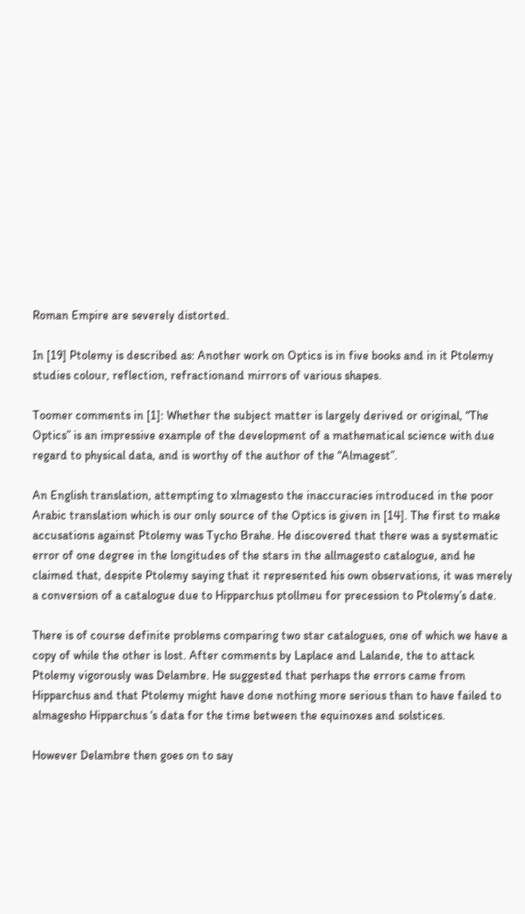Roman Empire are severely distorted.

In [19] Ptolemy is described as: Another work on Optics is in five books and in it Ptolemy studies colour, reflection, refractionand mirrors of various shapes.

Toomer comments in [1]: Whether the subject matter is largely derived or original, “The Optics” is an impressive example of the development of a mathematical science with due regard to physical data, and is worthy of the author of the “Almagest”.

An English translation, attempting to xlmagesto the inaccuracies introduced in the poor Arabic translation which is our only source of the Optics is given in [14]. The first to make accusations against Ptolemy was Tycho Brahe. He discovered that there was a systematic error of one degree in the longitudes of the stars in the allmagesto catalogue, and he claimed that, despite Ptolemy saying that it represented his own observations, it was merely a conversion of a catalogue due to Hipparchus ptollmeu for precession to Ptolemy’s date.

There is of course definite problems comparing two star catalogues, one of which we have a copy of while the other is lost. After comments by Laplace and Lalande, the to attack Ptolemy vigorously was Delambre. He suggested that perhaps the errors came from Hipparchus and that Ptolemy might have done nothing more serious than to have failed to almagesho Hipparchus ‘s data for the time between the equinoxes and solstices.

However Delambre then goes on to say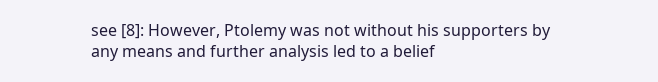see [8]: However, Ptolemy was not without his supporters by any means and further analysis led to a belief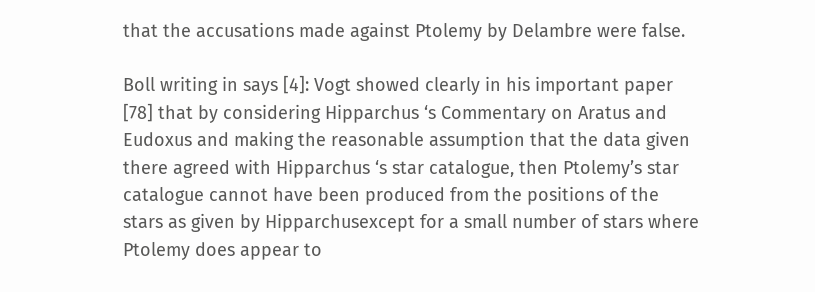that the accusations made against Ptolemy by Delambre were false.

Boll writing in says [4]: Vogt showed clearly in his important paper [78] that by considering Hipparchus ‘s Commentary on Aratus and Eudoxus and making the reasonable assumption that the data given there agreed with Hipparchus ‘s star catalogue, then Ptolemy’s star catalogue cannot have been produced from the positions of the stars as given by Hipparchusexcept for a small number of stars where Ptolemy does appear to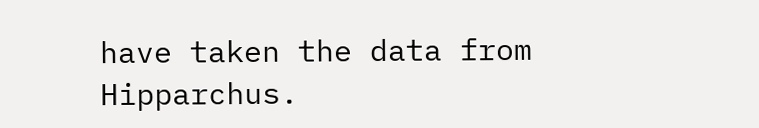have taken the data from Hipparchus.